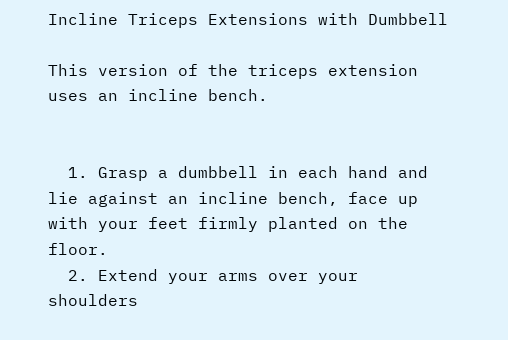Incline Triceps Extensions with Dumbbell

This version of the triceps extension uses an incline bench.


  1. Grasp a dumbbell in each hand and lie against an incline bench, face up with your feet firmly planted on the floor.
  2. Extend your arms over your shoulders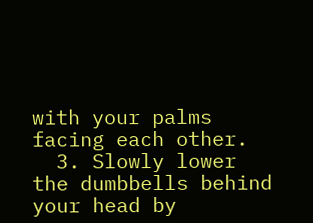with your palms facing each other.
  3. Slowly lower the dumbbells behind your head by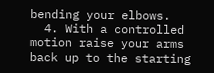bending your elbows.
  4. With a controlled motion raise your arms back up to the starting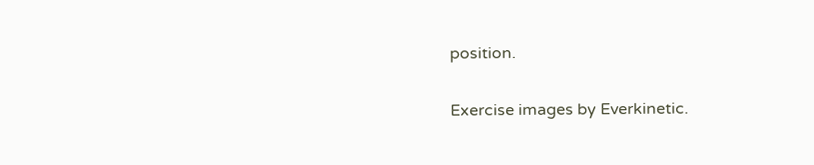position.

Exercise images by Everkinetic.